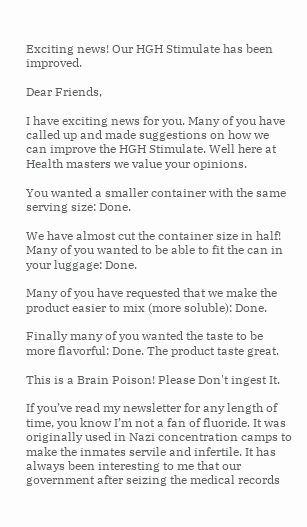Exciting news! Our HGH Stimulate has been improved.

Dear Friends,

I have exciting news for you. Many of you have called up and made suggestions on how we can improve the HGH Stimulate. Well here at Health masters we value your opinions.

You wanted a smaller container with the same serving size: Done.

We have almost cut the container size in half! Many of you wanted to be able to fit the can in your luggage: Done.

Many of you have requested that we make the product easier to mix (more soluble): Done.

Finally many of you wanted the taste to be more flavorful: Done. The product taste great.

This is a Brain Poison! Please Don't ingest It.

If you’ve read my newsletter for any length of time, you know I’m not a fan of fluoride. It was originally used in Nazi concentration camps to make the inmates servile and infertile. It has always been interesting to me that our government after seizing the medical records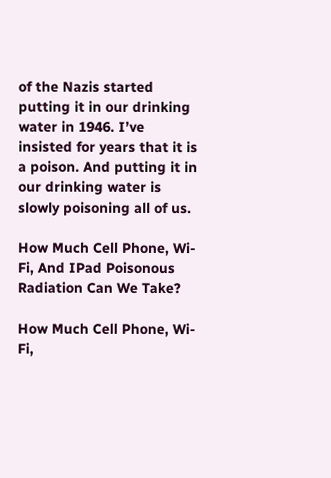of the Nazis started putting it in our drinking water in 1946. I’ve insisted for years that it is a poison. And putting it in our drinking water is slowly poisoning all of us.

How Much Cell Phone, Wi-Fi, And IPad Poisonous Radiation Can We Take?

How Much Cell Phone, Wi-Fi,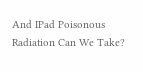And IPad Poisonous Radiation Can We Take?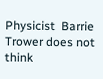Physicist  Barrie Trower does not think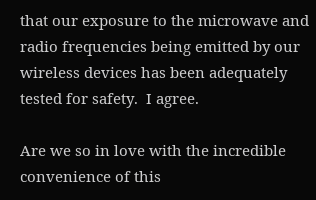that our exposure to the microwave and radio frequencies being emitted by our wireless devices has been adequately tested for safety.  I agree.

Are we so in love with the incredible convenience of this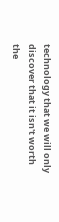technology that we will only discover that it isn't worth the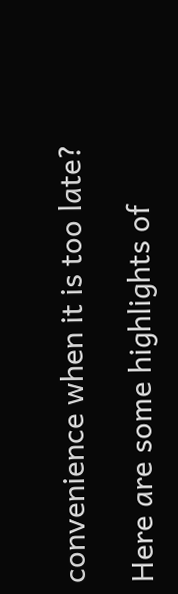convenience when it is too late?

Here are some highlights of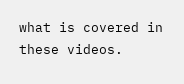what is covered in these videos.